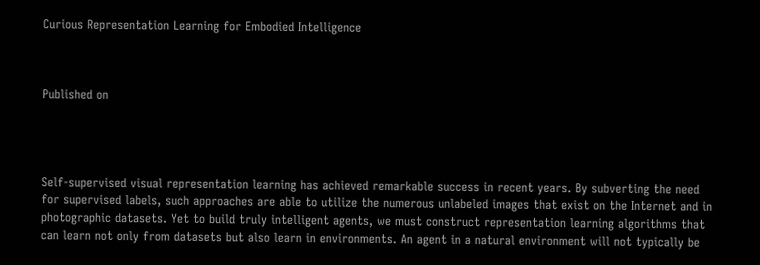Curious Representation Learning for Embodied Intelligence



Published on




Self-supervised visual representation learning has achieved remarkable success in recent years. By subverting the need for supervised labels, such approaches are able to utilize the numerous unlabeled images that exist on the Internet and in photographic datasets. Yet to build truly intelligent agents, we must construct representation learning algorithms that can learn not only from datasets but also learn in environments. An agent in a natural environment will not typically be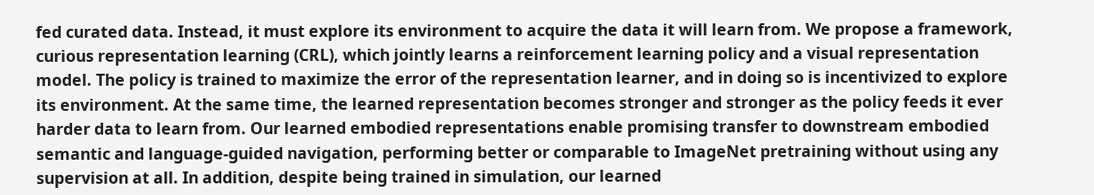fed curated data. Instead, it must explore its environment to acquire the data it will learn from. We propose a framework, curious representation learning (CRL), which jointly learns a reinforcement learning policy and a visual representation model. The policy is trained to maximize the error of the representation learner, and in doing so is incentivized to explore its environment. At the same time, the learned representation becomes stronger and stronger as the policy feeds it ever harder data to learn from. Our learned embodied representations enable promising transfer to downstream embodied semantic and language-guided navigation, performing better or comparable to ImageNet pretraining without using any supervision at all. In addition, despite being trained in simulation, our learned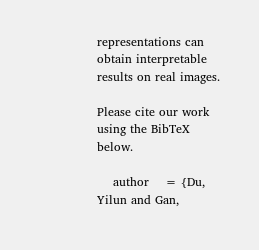representations can obtain interpretable results on real images.

Please cite our work using the BibTeX below.

    author    = {Du, Yilun and Gan,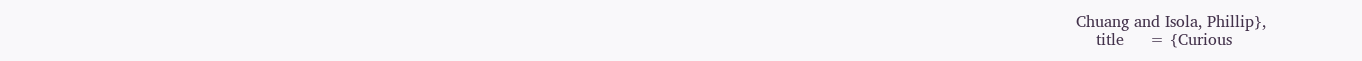Chuang and Isola, Phillip},
    title     = {Curious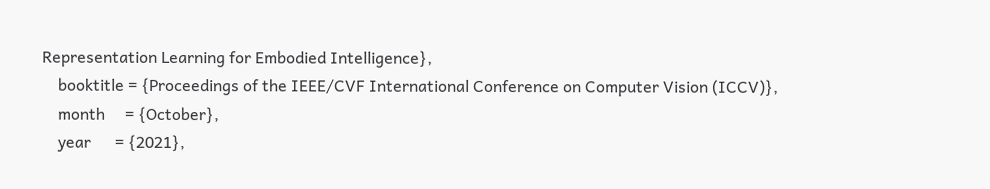Representation Learning for Embodied Intelligence},
    booktitle = {Proceedings of the IEEE/CVF International Conference on Computer Vision (ICCV)},
    month     = {October},
    year      = {2021},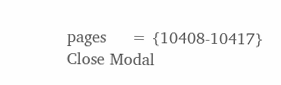pages     = {10408-10417}
Close Modal